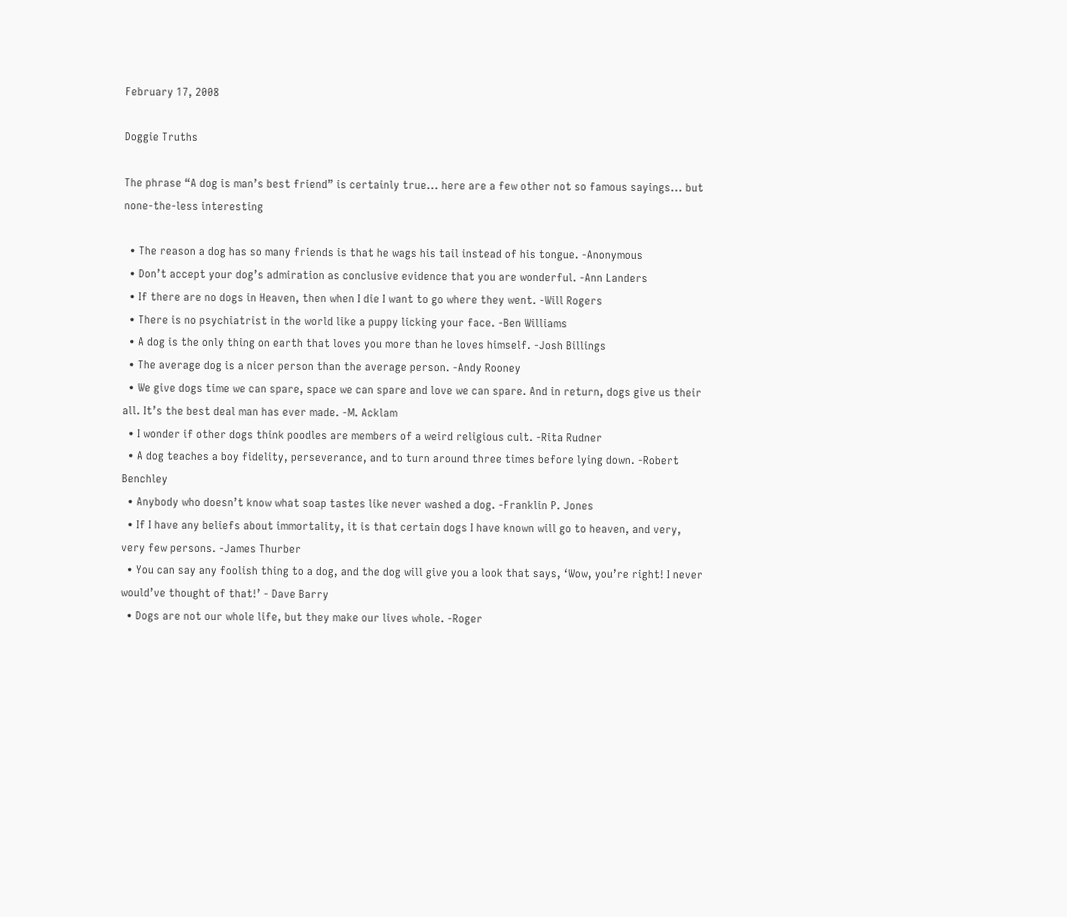February 17, 2008

Doggie Truths

The phrase “A dog is man’s best friend” is certainly true... here are a few other not so famous sayings... but none-the-less interesting

  • The reason a dog has so many friends is that he wags his tail instead of his tongue. -Anonymous
  • Don’t accept your dog’s admiration as conclusive evidence that you are wonderful. -Ann Landers
  • If there are no dogs in Heaven, then when I die I want to go where they went. -Will Rogers
  • There is no psychiatrist in the world like a puppy licking your face. -Ben Williams
  • A dog is the only thing on earth that loves you more than he loves himself. -Josh Billings
  • The average dog is a nicer person than the average person. -Andy Rooney
  • We give dogs time we can spare, space we can spare and love we can spare. And in return, dogs give us their all. It’s the best deal man has ever made. -M. Acklam
  • I wonder if other dogs think poodles are members of a weird religious cult. -Rita Rudner
  • A dog teaches a boy fidelity, perseverance, and to turn around three times before lying down. -Robert Benchley
  • Anybody who doesn’t know what soap tastes like never washed a dog. -Franklin P. Jones
  • If I have any beliefs about immortality, it is that certain dogs I have known will go to heaven, and very, very few persons. -James Thurber
  • You can say any foolish thing to a dog, and the dog will give you a look that says, ‘Wow, you’re right! I never would’ve thought of that!’ - Dave Barry
  • Dogs are not our whole life, but they make our lives whole. -Roger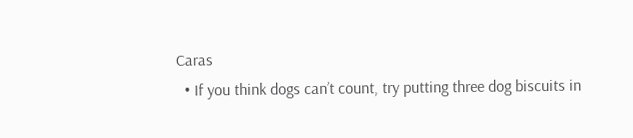Caras
  • If you think dogs can’t count, try putting three dog biscuits in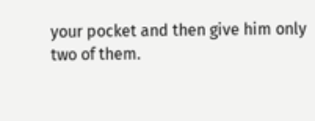your pocket and then give him only two of them.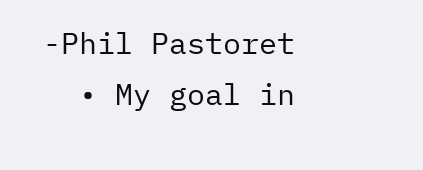-Phil Pastoret
  • My goal in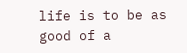life is to be as good of a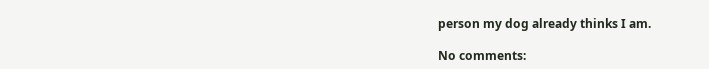person my dog already thinks I am.

No comments: